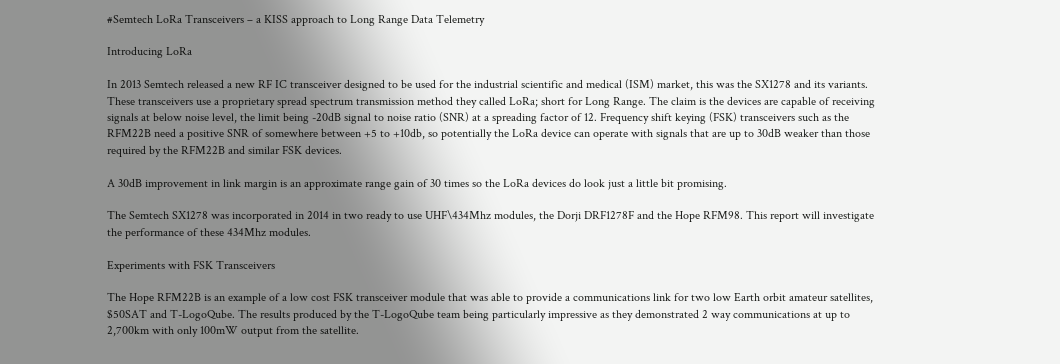#Semtech LoRa Transceivers – a KISS approach to Long Range Data Telemetry

Introducing LoRa

In 2013 Semtech released a new RF IC transceiver designed to be used for the industrial scientific and medical (ISM) market, this was the SX1278 and its variants. These transceivers use a proprietary spread spectrum transmission method they called LoRa; short for Long Range. The claim is the devices are capable of receiving signals at below noise level, the limit being -20dB signal to noise ratio (SNR) at a spreading factor of 12. Frequency shift keying (FSK) transceivers such as the RFM22B need a positive SNR of somewhere between +5 to +10db, so potentially the LoRa device can operate with signals that are up to 30dB weaker than those required by the RFM22B and similar FSK devices.

A 30dB improvement in link margin is an approximate range gain of 30 times so the LoRa devices do look just a little bit promising.

The Semtech SX1278 was incorporated in 2014 in two ready to use UHF\434Mhz modules, the Dorji DRF1278F and the Hope RFM98. This report will investigate the performance of these 434Mhz modules.

Experiments with FSK Transceivers

The Hope RFM22B is an example of a low cost FSK transceiver module that was able to provide a communications link for two low Earth orbit amateur satellites, $50SAT and T-LogoQube. The results produced by the T-LogoQube team being particularly impressive as they demonstrated 2 way communications at up to 2,700km with only 100mW output from the satellite.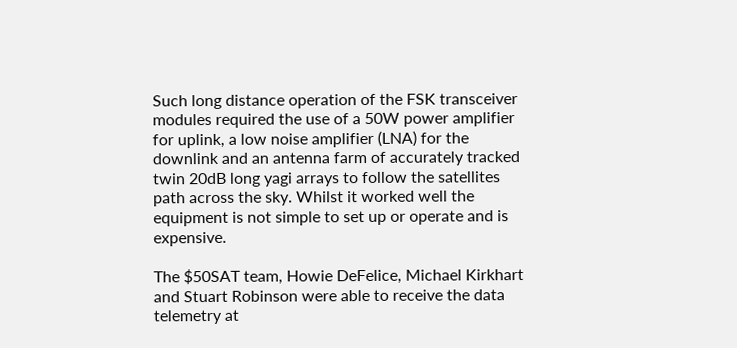Such long distance operation of the FSK transceiver modules required the use of a 50W power amplifier for uplink, a low noise amplifier (LNA) for the downlink and an antenna farm of accurately tracked twin 20dB long yagi arrays to follow the satellites path across the sky. Whilst it worked well the equipment is not simple to set up or operate and is expensive.

The $50SAT team, Howie DeFelice, Michael Kirkhart and Stuart Robinson were able to receive the data telemetry at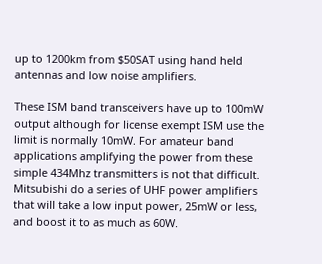up to 1200km from $50SAT using hand held antennas and low noise amplifiers.

These ISM band transceivers have up to 100mW output although for license exempt ISM use the limit is normally 10mW. For amateur band applications amplifying the power from these simple 434Mhz transmitters is not that difficult. Mitsubishi do a series of UHF power amplifiers that will take a low input power, 25mW or less, and boost it to as much as 60W.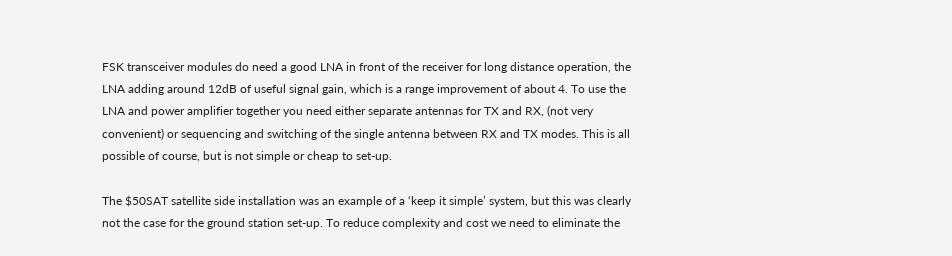FSK transceiver modules do need a good LNA in front of the receiver for long distance operation, the LNA adding around 12dB of useful signal gain, which is a range improvement of about 4. To use the LNA and power amplifier together you need either separate antennas for TX and RX, (not very convenient) or sequencing and switching of the single antenna between RX and TX modes. This is all possible of course, but is not simple or cheap to set-up.

The $50SAT satellite side installation was an example of a ‘keep it simple’ system, but this was clearly not the case for the ground station set-up. To reduce complexity and cost we need to eliminate the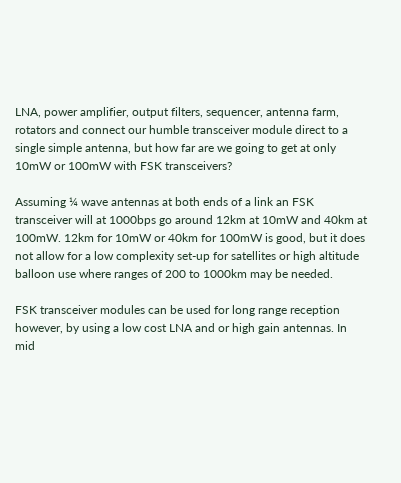LNA, power amplifier, output filters, sequencer, antenna farm, rotators and connect our humble transceiver module direct to a single simple antenna, but how far are we going to get at only 10mW or 100mW with FSK transceivers?

Assuming ¼ wave antennas at both ends of a link an FSK transceiver will at 1000bps go around 12km at 10mW and 40km at 100mW. 12km for 10mW or 40km for 100mW is good, but it does not allow for a low complexity set-up for satellites or high altitude balloon use where ranges of 200 to 1000km may be needed.

FSK transceiver modules can be used for long range reception however, by using a low cost LNA and or high gain antennas. In mid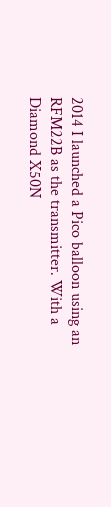2014 I launched a Pico balloon using an RFM22B as the transmitter. With a Diamond X50N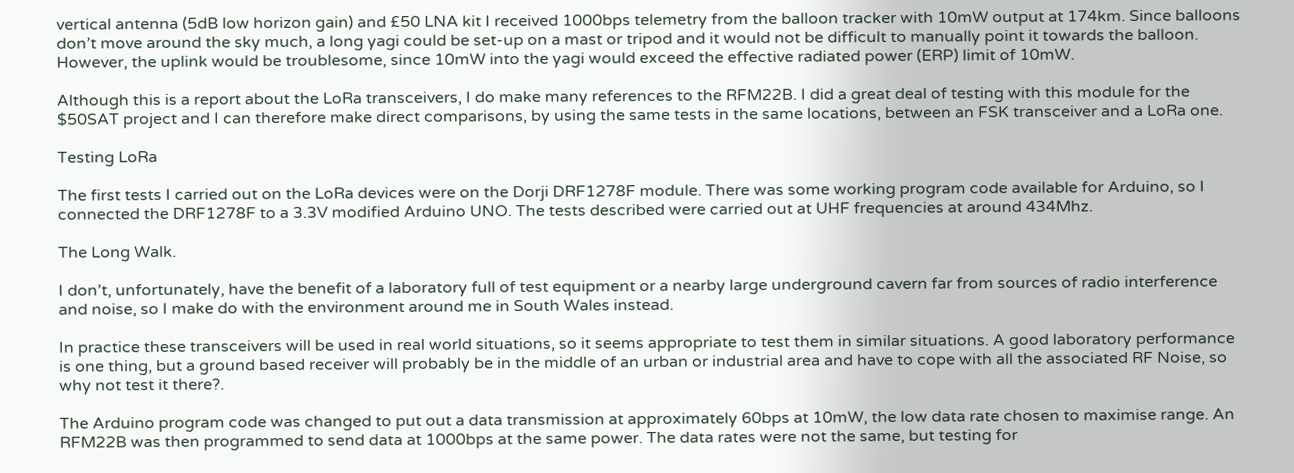vertical antenna (5dB low horizon gain) and £50 LNA kit I received 1000bps telemetry from the balloon tracker with 10mW output at 174km. Since balloons don’t move around the sky much, a long yagi could be set-up on a mast or tripod and it would not be difficult to manually point it towards the balloon. However, the uplink would be troublesome, since 10mW into the yagi would exceed the effective radiated power (ERP) limit of 10mW.

Although this is a report about the LoRa transceivers, I do make many references to the RFM22B. I did a great deal of testing with this module for the $50SAT project and I can therefore make direct comparisons, by using the same tests in the same locations, between an FSK transceiver and a LoRa one.

Testing LoRa

The first tests I carried out on the LoRa devices were on the Dorji DRF1278F module. There was some working program code available for Arduino, so I connected the DRF1278F to a 3.3V modified Arduino UNO. The tests described were carried out at UHF frequencies at around 434Mhz.

The Long Walk.

I don’t, unfortunately, have the benefit of a laboratory full of test equipment or a nearby large underground cavern far from sources of radio interference and noise, so I make do with the environment around me in South Wales instead.

In practice these transceivers will be used in real world situations, so it seems appropriate to test them in similar situations. A good laboratory performance is one thing, but a ground based receiver will probably be in the middle of an urban or industrial area and have to cope with all the associated RF Noise, so why not test it there?.

The Arduino program code was changed to put out a data transmission at approximately 60bps at 10mW, the low data rate chosen to maximise range. An RFM22B was then programmed to send data at 1000bps at the same power. The data rates were not the same, but testing for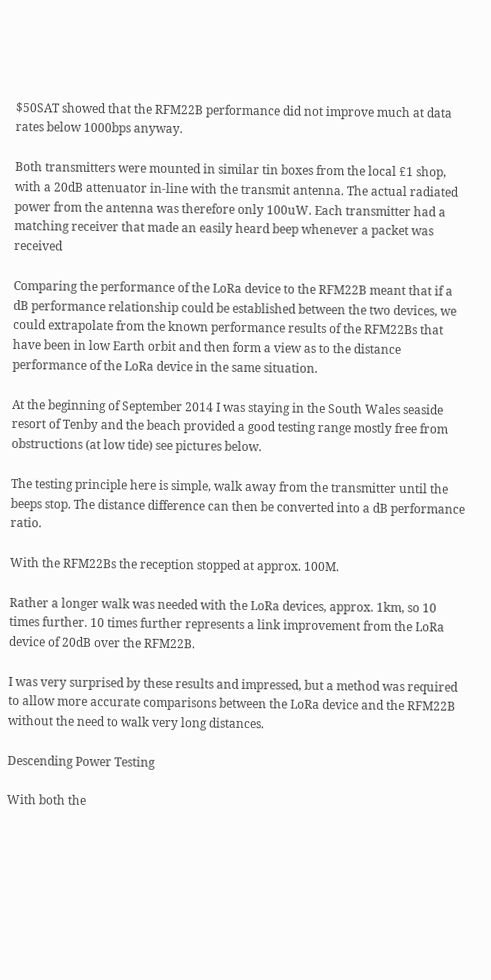$50SAT showed that the RFM22B performance did not improve much at data rates below 1000bps anyway.

Both transmitters were mounted in similar tin boxes from the local £1 shop, with a 20dB attenuator in-line with the transmit antenna. The actual radiated power from the antenna was therefore only 100uW. Each transmitter had a matching receiver that made an easily heard beep whenever a packet was received

Comparing the performance of the LoRa device to the RFM22B meant that if a dB performance relationship could be established between the two devices, we could extrapolate from the known performance results of the RFM22Bs that have been in low Earth orbit and then form a view as to the distance performance of the LoRa device in the same situation.

At the beginning of September 2014 I was staying in the South Wales seaside resort of Tenby and the beach provided a good testing range mostly free from obstructions (at low tide) see pictures below.

The testing principle here is simple, walk away from the transmitter until the beeps stop. The distance difference can then be converted into a dB performance ratio.

With the RFM22Bs the reception stopped at approx. 100M.

Rather a longer walk was needed with the LoRa devices, approx. 1km, so 10 times further. 10 times further represents a link improvement from the LoRa device of 20dB over the RFM22B.

I was very surprised by these results and impressed, but a method was required to allow more accurate comparisons between the LoRa device and the RFM22B without the need to walk very long distances.

Descending Power Testing

With both the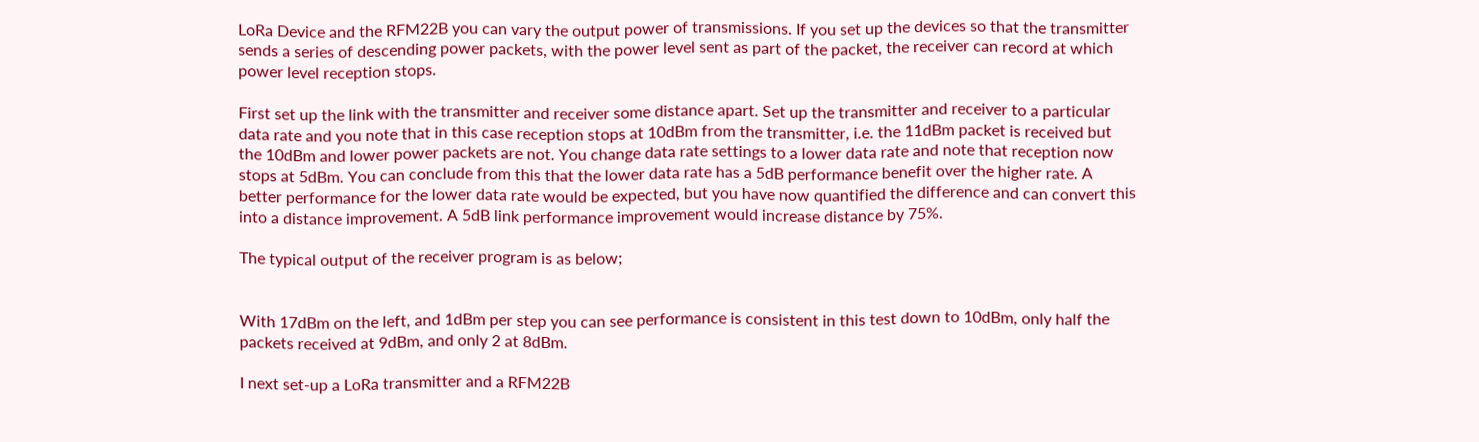LoRa Device and the RFM22B you can vary the output power of transmissions. If you set up the devices so that the transmitter sends a series of descending power packets, with the power level sent as part of the packet, the receiver can record at which power level reception stops.

First set up the link with the transmitter and receiver some distance apart. Set up the transmitter and receiver to a particular data rate and you note that in this case reception stops at 10dBm from the transmitter, i.e. the 11dBm packet is received but the 10dBm and lower power packets are not. You change data rate settings to a lower data rate and note that reception now stops at 5dBm. You can conclude from this that the lower data rate has a 5dB performance benefit over the higher rate. A better performance for the lower data rate would be expected, but you have now quantified the difference and can convert this into a distance improvement. A 5dB link performance improvement would increase distance by 75%.

The typical output of the receiver program is as below;


With 17dBm on the left, and 1dBm per step you can see performance is consistent in this test down to 10dBm, only half the packets received at 9dBm, and only 2 at 8dBm.

I next set-up a LoRa transmitter and a RFM22B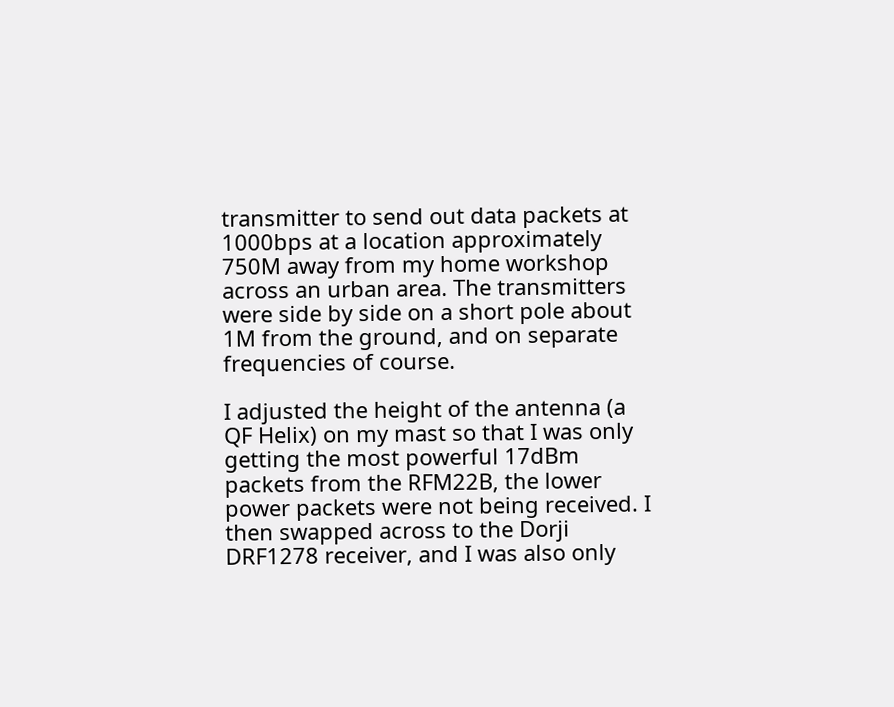transmitter to send out data packets at 1000bps at a location approximately 750M away from my home workshop across an urban area. The transmitters were side by side on a short pole about 1M from the ground, and on separate frequencies of course.

I adjusted the height of the antenna (a QF Helix) on my mast so that I was only getting the most powerful 17dBm packets from the RFM22B, the lower power packets were not being received. I then swapped across to the Dorji DRF1278 receiver, and I was also only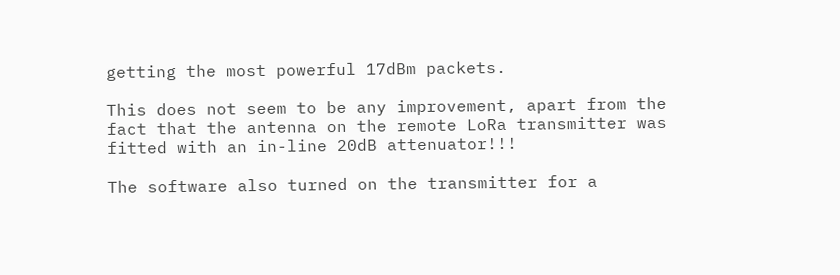getting the most powerful 17dBm packets.

This does not seem to be any improvement, apart from the fact that the antenna on the remote LoRa transmitter was fitted with an in-line 20dB attenuator!!!

The software also turned on the transmitter for a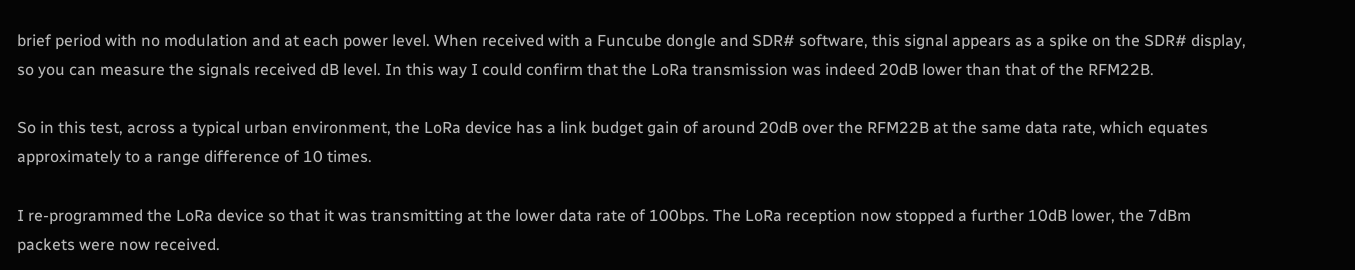brief period with no modulation and at each power level. When received with a Funcube dongle and SDR# software, this signal appears as a spike on the SDR# display, so you can measure the signals received dB level. In this way I could confirm that the LoRa transmission was indeed 20dB lower than that of the RFM22B.

So in this test, across a typical urban environment, the LoRa device has a link budget gain of around 20dB over the RFM22B at the same data rate, which equates approximately to a range difference of 10 times.

I re-programmed the LoRa device so that it was transmitting at the lower data rate of 100bps. The LoRa reception now stopped a further 10dB lower, the 7dBm packets were now received.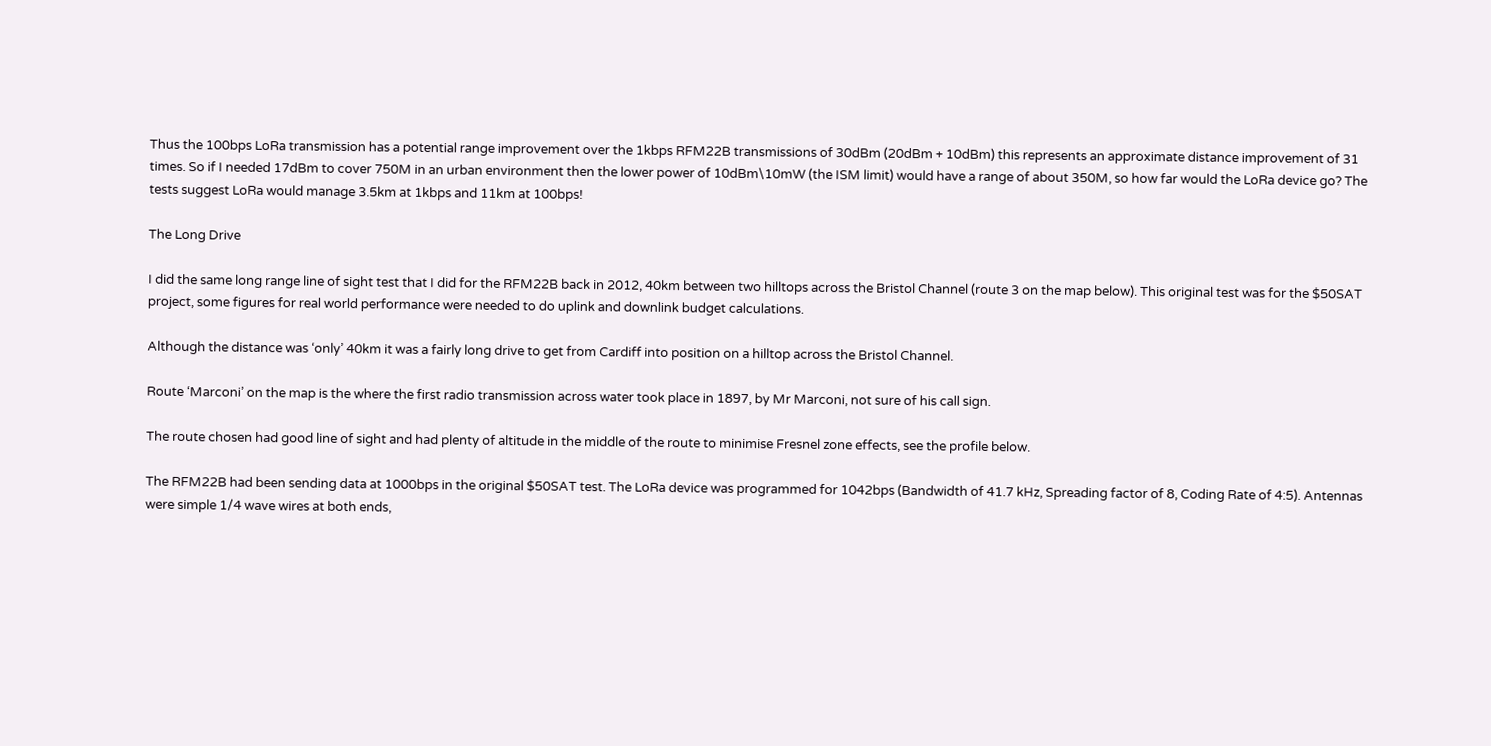Thus the 100bps LoRa transmission has a potential range improvement over the 1kbps RFM22B transmissions of 30dBm (20dBm + 10dBm) this represents an approximate distance improvement of 31 times. So if I needed 17dBm to cover 750M in an urban environment then the lower power of 10dBm\10mW (the ISM limit) would have a range of about 350M, so how far would the LoRa device go? The tests suggest LoRa would manage 3.5km at 1kbps and 11km at 100bps!

The Long Drive

I did the same long range line of sight test that I did for the RFM22B back in 2012, 40km between two hilltops across the Bristol Channel (route 3 on the map below). This original test was for the $50SAT project, some figures for real world performance were needed to do uplink and downlink budget calculations.

Although the distance was ‘only’ 40km it was a fairly long drive to get from Cardiff into position on a hilltop across the Bristol Channel.

Route ‘Marconi’ on the map is the where the first radio transmission across water took place in 1897, by Mr Marconi, not sure of his call sign.

The route chosen had good line of sight and had plenty of altitude in the middle of the route to minimise Fresnel zone effects, see the profile below.

The RFM22B had been sending data at 1000bps in the original $50SAT test. The LoRa device was programmed for 1042bps (Bandwidth of 41.7 kHz, Spreading factor of 8, Coding Rate of 4:5). Antennas were simple 1/4 wave wires at both ends,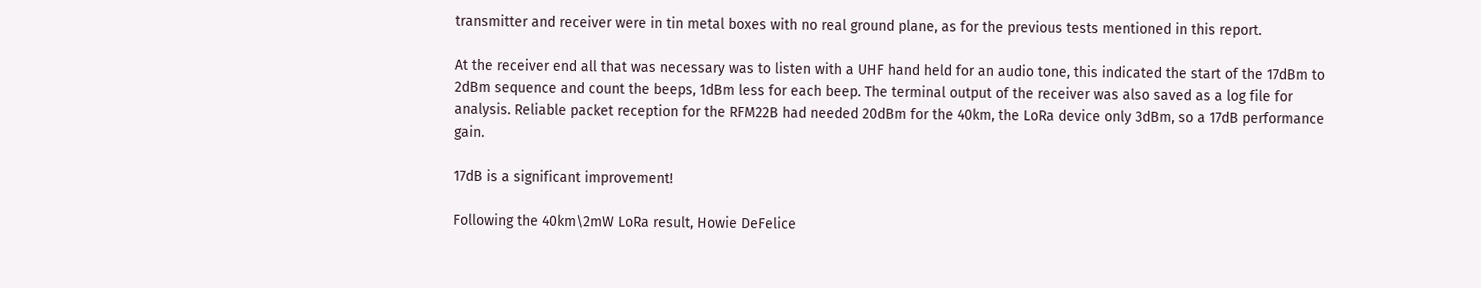transmitter and receiver were in tin metal boxes with no real ground plane, as for the previous tests mentioned in this report.

At the receiver end all that was necessary was to listen with a UHF hand held for an audio tone, this indicated the start of the 17dBm to 2dBm sequence and count the beeps, 1dBm less for each beep. The terminal output of the receiver was also saved as a log file for analysis. Reliable packet reception for the RFM22B had needed 20dBm for the 40km, the LoRa device only 3dBm, so a 17dB performance gain.

17dB is a significant improvement!

Following the 40km\2mW LoRa result, Howie DeFelice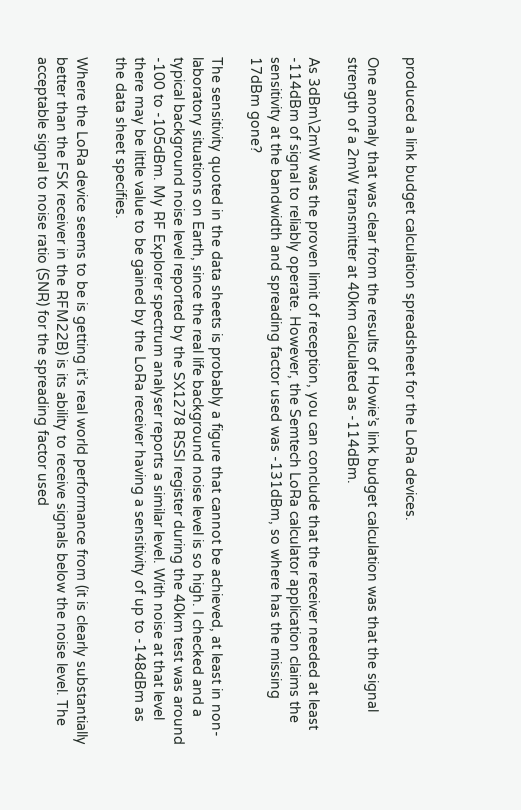produced a link budget calculation spreadsheet for the LoRa devices.

One anomaly that was clear from the results of Howie’s link budget calculation was that the signal strength of a 2mW transmitter at 40km calculated as -114dBm.

As 3dBm\2mW was the proven limit of reception, you can conclude that the receiver needed at least -114dBm of signal to reliably operate. However, the Semtech LoRa calculator application claims the sensitivity at the bandwidth and spreading factor used was -131dBm, so where has the missing 17dBm gone?

The sensitivity quoted in the data sheets is probably a figure that cannot be achieved, at least in non-laboratory situations on Earth, since the real life background noise level is so high. I checked and a typical background noise level reported by the SX1278 RSSI register during the 40km test was around -100 to -105dBm. My RF Explorer spectrum analyser reports a similar level. With noise at that level there may be little value to be gained by the LoRa receiver having a sensitivity of up to -148dBm as the data sheet specifies.

Where the LoRa device seems to be is getting it’s real world performance from (it is clearly substantially better than the FSK receiver in the RFM22B) is its ability to receive signals below the noise level. The acceptable signal to noise ratio (SNR) for the spreading factor used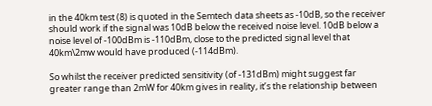in the 40km test (8) is quoted in the Semtech data sheets as -10dB, so the receiver should work if the signal was 10dB below the received noise level. 10dB below a noise level of -100dBm is -110dBm, close to the predicted signal level that 40km\2mw would have produced (-114dBm).

So whilst the receiver predicted sensitivity (of -131dBm) might suggest far greater range than 2mW for 40km gives in reality, it’s the relationship between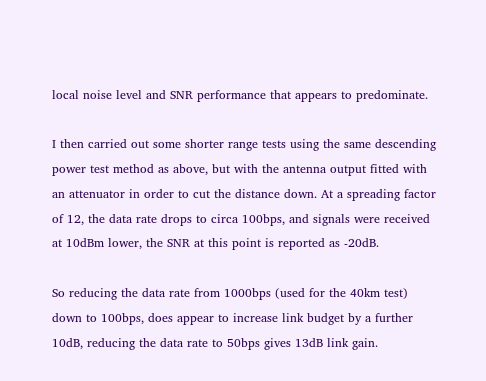local noise level and SNR performance that appears to predominate.

I then carried out some shorter range tests using the same descending power test method as above, but with the antenna output fitted with an attenuator in order to cut the distance down. At a spreading factor of 12, the data rate drops to circa 100bps, and signals were received at 10dBm lower, the SNR at this point is reported as -20dB.

So reducing the data rate from 1000bps (used for the 40km test) down to 100bps, does appear to increase link budget by a further 10dB, reducing the data rate to 50bps gives 13dB link gain.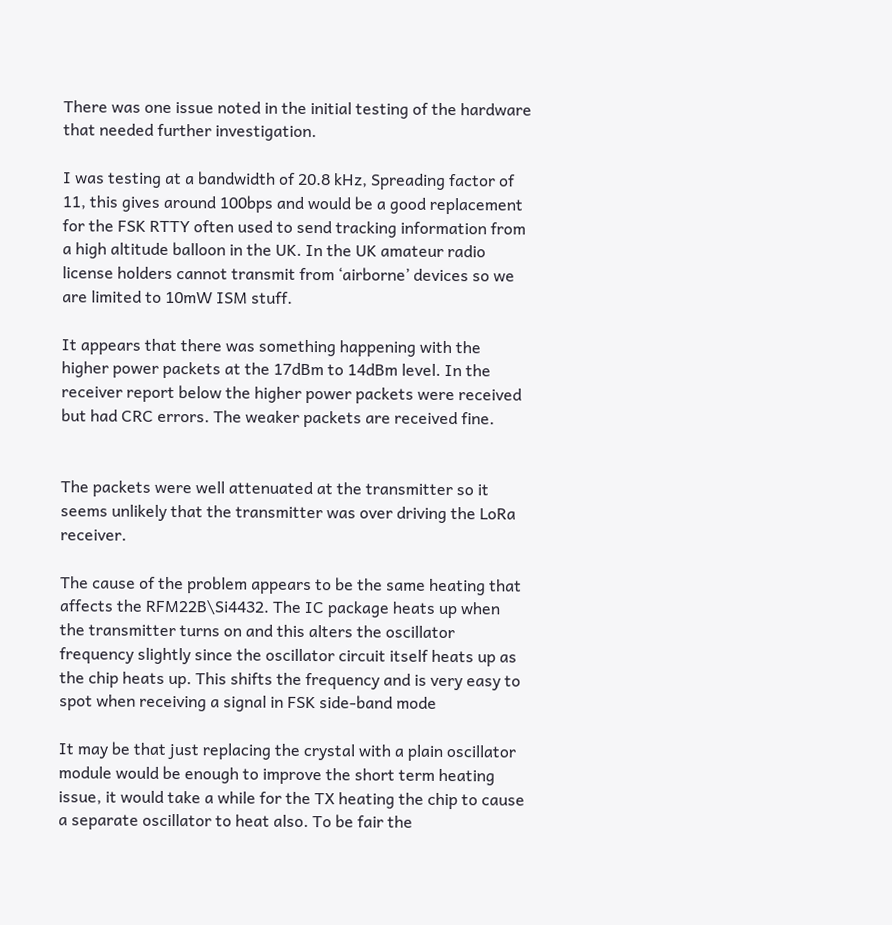There was one issue noted in the initial testing of the hardware that needed further investigation.

I was testing at a bandwidth of 20.8 kHz, Spreading factor of 11, this gives around 100bps and would be a good replacement for the FSK RTTY often used to send tracking information from a high altitude balloon in the UK. In the UK amateur radio license holders cannot transmit from ‘airborne’ devices so we are limited to 10mW ISM stuff.

It appears that there was something happening with the higher power packets at the 17dBm to 14dBm level. In the receiver report below the higher power packets were received but had CRC errors. The weaker packets are received fine.


The packets were well attenuated at the transmitter so it seems unlikely that the transmitter was over driving the LoRa receiver.

The cause of the problem appears to be the same heating that affects the RFM22B\Si4432. The IC package heats up when the transmitter turns on and this alters the oscillator frequency slightly since the oscillator circuit itself heats up as the chip heats up. This shifts the frequency and is very easy to spot when receiving a signal in FSK side-band mode

It may be that just replacing the crystal with a plain oscillator module would be enough to improve the short term heating issue, it would take a while for the TX heating the chip to cause a separate oscillator to heat also. To be fair the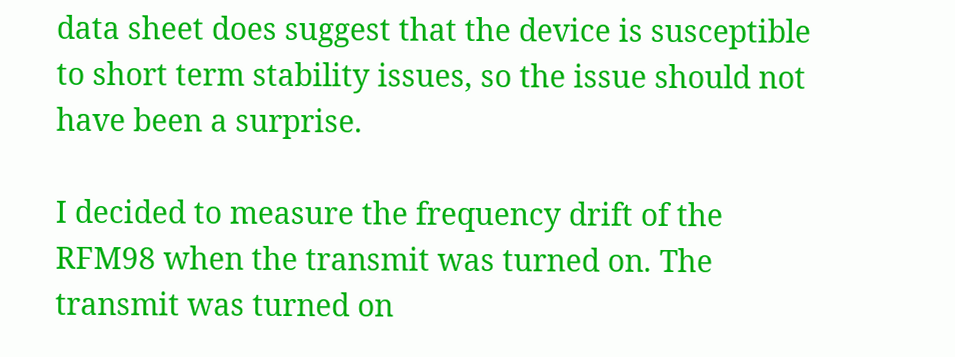data sheet does suggest that the device is susceptible to short term stability issues, so the issue should not have been a surprise.

I decided to measure the frequency drift of the RFM98 when the transmit was turned on. The transmit was turned on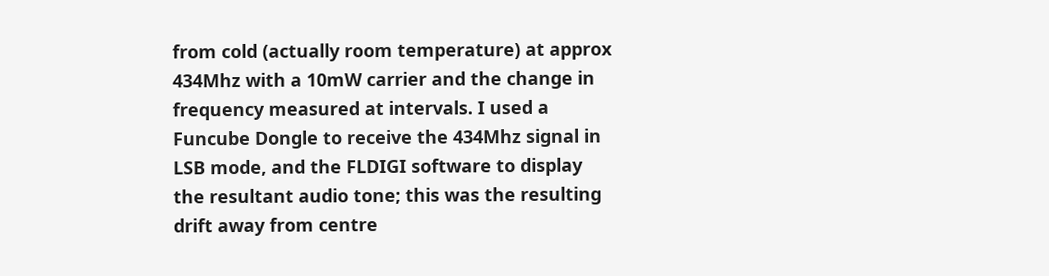from cold (actually room temperature) at approx 434Mhz with a 10mW carrier and the change in frequency measured at intervals. I used a Funcube Dongle to receive the 434Mhz signal in LSB mode, and the FLDIGI software to display the resultant audio tone; this was the resulting drift away from centre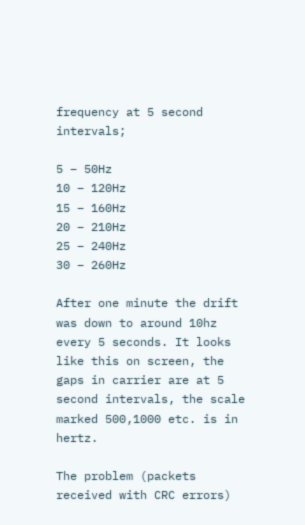frequency at 5 second intervals;

5 – 50Hz
10 – 120Hz
15 – 160Hz
20 – 210Hz
25 – 240Hz
30 – 260Hz

After one minute the drift was down to around 10hz every 5 seconds. It looks like this on screen, the gaps in carrier are at 5 second intervals, the scale marked 500,1000 etc. is in hertz.

The problem (packets received with CRC errors)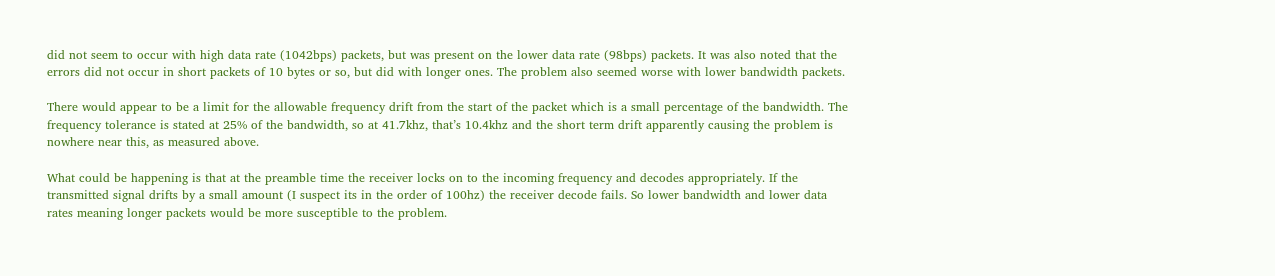did not seem to occur with high data rate (1042bps) packets, but was present on the lower data rate (98bps) packets. It was also noted that the errors did not occur in short packets of 10 bytes or so, but did with longer ones. The problem also seemed worse with lower bandwidth packets.

There would appear to be a limit for the allowable frequency drift from the start of the packet which is a small percentage of the bandwidth. The frequency tolerance is stated at 25% of the bandwidth, so at 41.7khz, that’s 10.4khz and the short term drift apparently causing the problem is nowhere near this, as measured above.

What could be happening is that at the preamble time the receiver locks on to the incoming frequency and decodes appropriately. If the transmitted signal drifts by a small amount (I suspect its in the order of 100hz) the receiver decode fails. So lower bandwidth and lower data rates meaning longer packets would be more susceptible to the problem.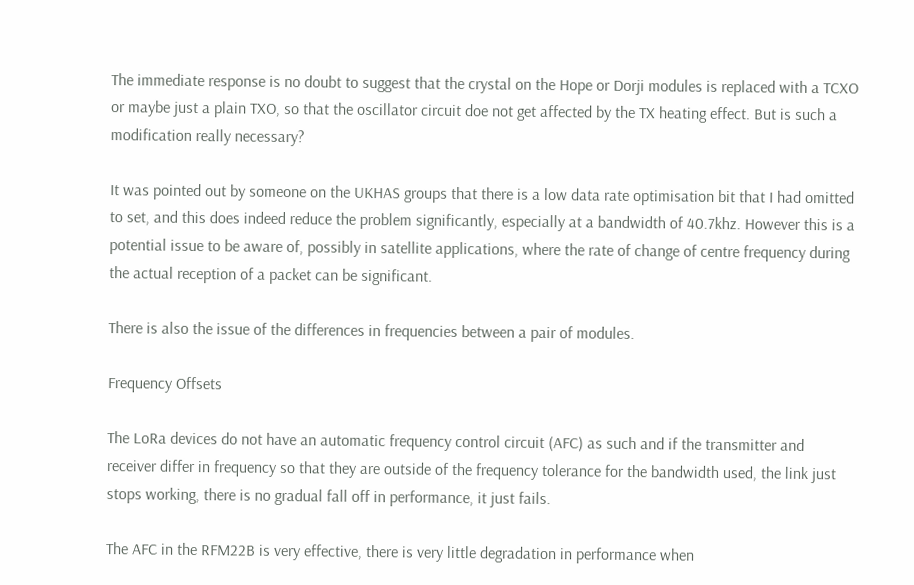The immediate response is no doubt to suggest that the crystal on the Hope or Dorji modules is replaced with a TCXO or maybe just a plain TXO, so that the oscillator circuit doe not get affected by the TX heating effect. But is such a modification really necessary?

It was pointed out by someone on the UKHAS groups that there is a low data rate optimisation bit that I had omitted to set, and this does indeed reduce the problem significantly, especially at a bandwidth of 40.7khz. However this is a potential issue to be aware of, possibly in satellite applications, where the rate of change of centre frequency during the actual reception of a packet can be significant.

There is also the issue of the differences in frequencies between a pair of modules.

Frequency Offsets

The LoRa devices do not have an automatic frequency control circuit (AFC) as such and if the transmitter and receiver differ in frequency so that they are outside of the frequency tolerance for the bandwidth used, the link just stops working, there is no gradual fall off in performance, it just fails.

The AFC in the RFM22B is very effective, there is very little degradation in performance when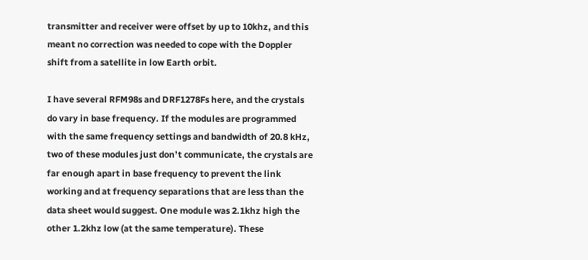transmitter and receiver were offset by up to 10khz, and this meant no correction was needed to cope with the Doppler shift from a satellite in low Earth orbit.

I have several RFM98s and DRF1278Fs here, and the crystals do vary in base frequency. If the modules are programmed with the same frequency settings and bandwidth of 20.8 kHz, two of these modules just don’t communicate, the crystals are far enough apart in base frequency to prevent the link working and at frequency separations that are less than the data sheet would suggest. One module was 2.1khz high the other 1.2khz low (at the same temperature). These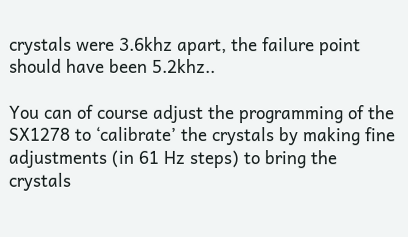crystals were 3.6khz apart, the failure point should have been 5.2khz..

You can of course adjust the programming of the SX1278 to ‘calibrate’ the crystals by making fine adjustments (in 61 Hz steps) to bring the crystals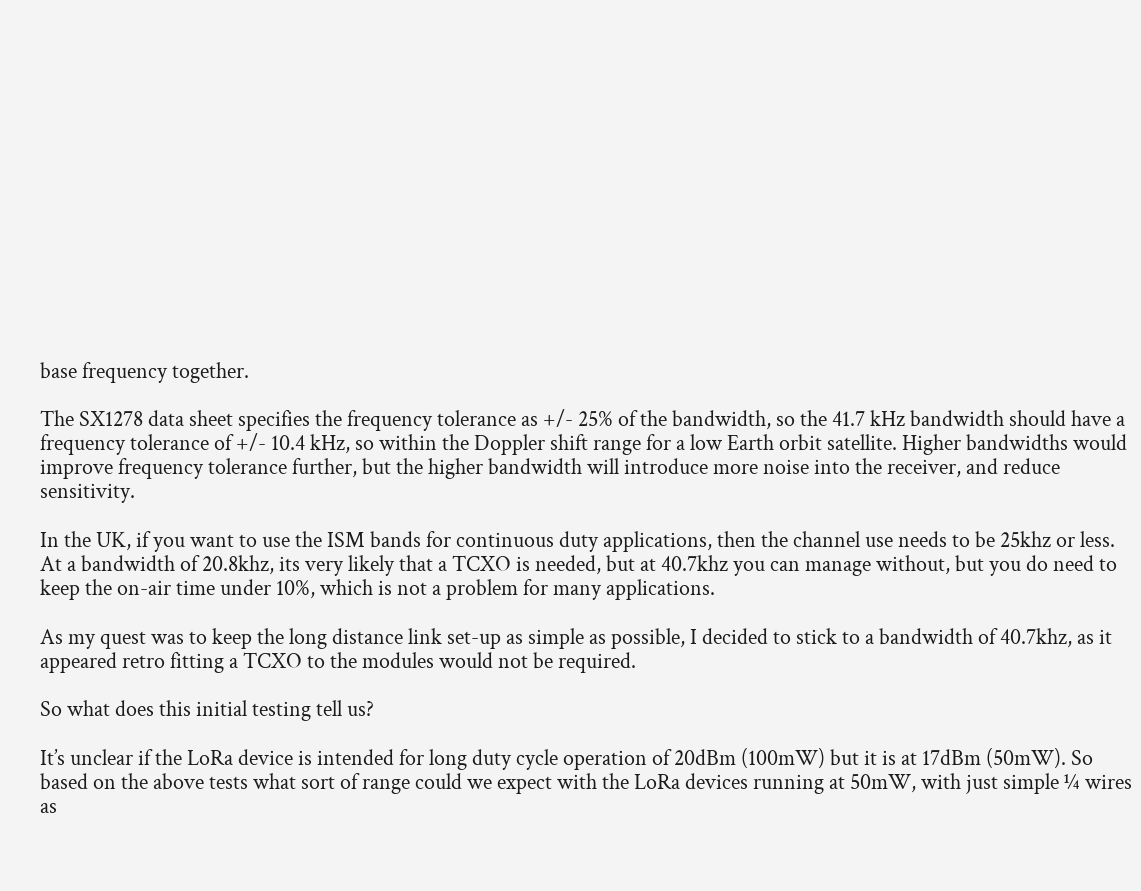base frequency together.

The SX1278 data sheet specifies the frequency tolerance as +/- 25% of the bandwidth, so the 41.7 kHz bandwidth should have a frequency tolerance of +/- 10.4 kHz, so within the Doppler shift range for a low Earth orbit satellite. Higher bandwidths would improve frequency tolerance further, but the higher bandwidth will introduce more noise into the receiver, and reduce sensitivity.

In the UK, if you want to use the ISM bands for continuous duty applications, then the channel use needs to be 25khz or less. At a bandwidth of 20.8khz, its very likely that a TCXO is needed, but at 40.7khz you can manage without, but you do need to keep the on-air time under 10%, which is not a problem for many applications.

As my quest was to keep the long distance link set-up as simple as possible, I decided to stick to a bandwidth of 40.7khz, as it appeared retro fitting a TCXO to the modules would not be required.

So what does this initial testing tell us?

It’s unclear if the LoRa device is intended for long duty cycle operation of 20dBm (100mW) but it is at 17dBm (50mW). So based on the above tests what sort of range could we expect with the LoRa devices running at 50mW, with just simple ¼ wires as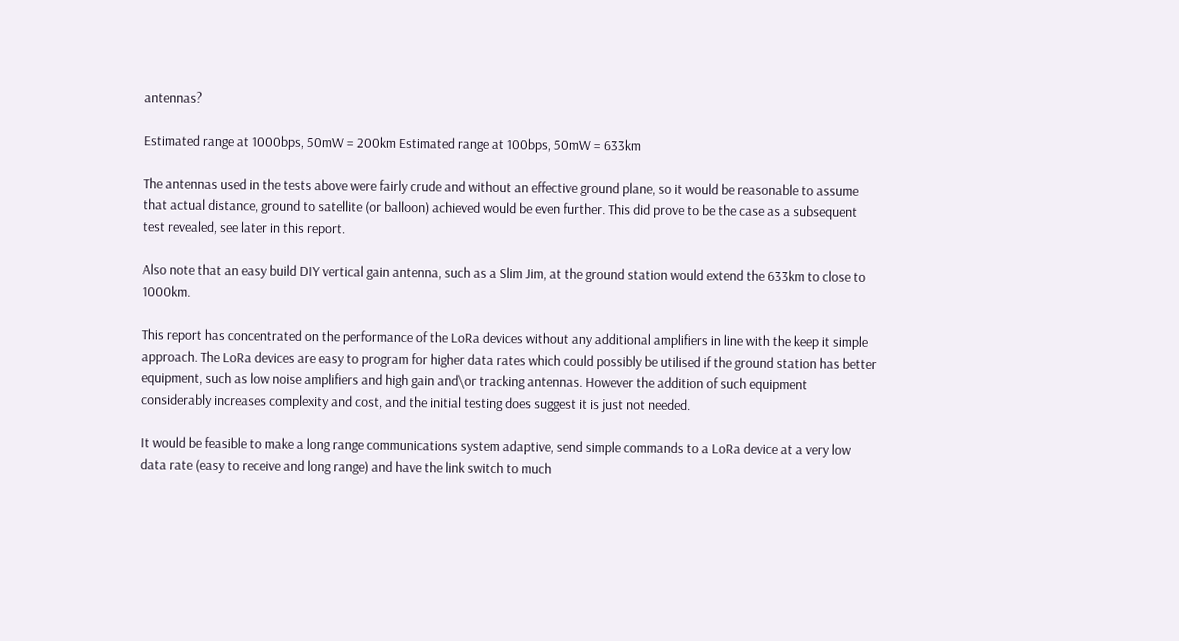antennas?

Estimated range at 1000bps, 50mW = 200km Estimated range at 100bps, 50mW = 633km

The antennas used in the tests above were fairly crude and without an effective ground plane, so it would be reasonable to assume that actual distance, ground to satellite (or balloon) achieved would be even further. This did prove to be the case as a subsequent test revealed, see later in this report.

Also note that an easy build DIY vertical gain antenna, such as a Slim Jim, at the ground station would extend the 633km to close to 1000km.

This report has concentrated on the performance of the LoRa devices without any additional amplifiers in line with the keep it simple approach. The LoRa devices are easy to program for higher data rates which could possibly be utilised if the ground station has better equipment, such as low noise amplifiers and high gain and\or tracking antennas. However the addition of such equipment considerably increases complexity and cost, and the initial testing does suggest it is just not needed.

It would be feasible to make a long range communications system adaptive, send simple commands to a LoRa device at a very low data rate (easy to receive and long range) and have the link switch to much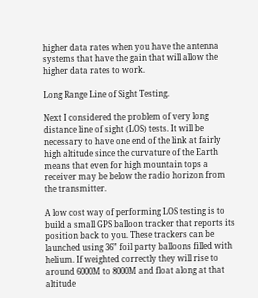higher data rates when you have the antenna systems that have the gain that will allow the higher data rates to work.

Long Range Line of Sight Testing.

Next I considered the problem of very long distance line of sight (LOS) tests. It will be necessary to have one end of the link at fairly high altitude since the curvature of the Earth means that even for high mountain tops a receiver may be below the radio horizon from the transmitter.

A low cost way of performing LOS testing is to build a small GPS balloon tracker that reports its position back to you. These trackers can be launched using 36” foil party balloons filled with helium. If weighted correctly they will rise to around 6000M to 8000M and float along at that altitude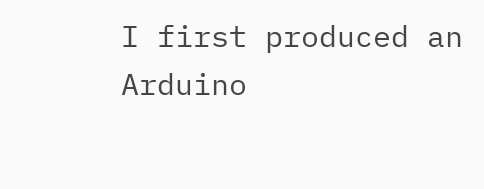I first produced an Arduino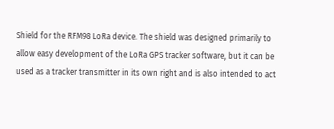Shield for the RFM98 LoRa device. The shield was designed primarily to allow easy development of the LoRa GPS tracker software, but it can be used as a tracker transmitter in its own right and is also intended to act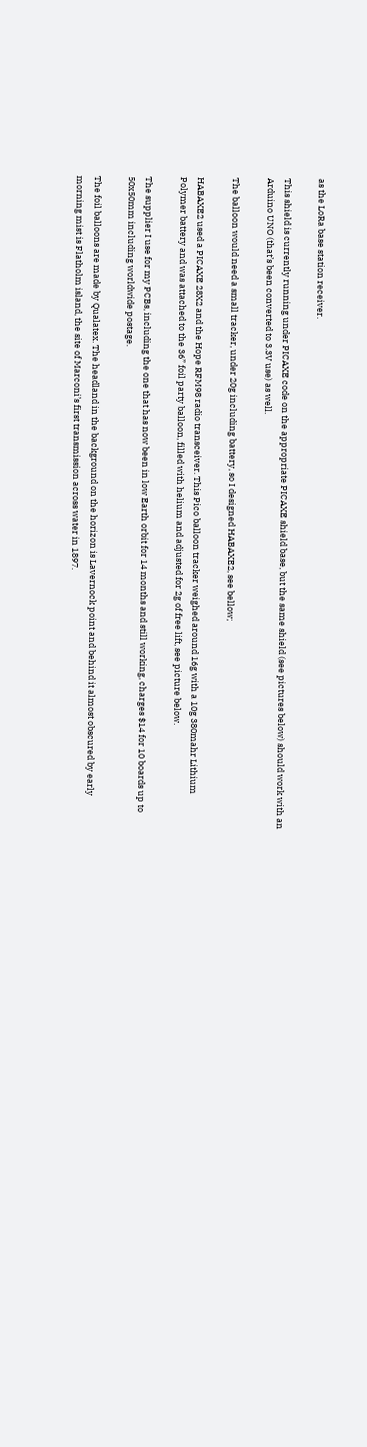as the LoRa base station receiver.

This shield is currently running under PICAXE code on the appropriate PICAXE shield base, but the same shield (see pictures below) should work with an Arduino UNO (that’s been converted to 3.3V use) as well.

The balloon would need a small tracker, under 20g including battery, so I designed HABAXE2, see bellow;

HABAXE2 used a PICAXE 28X2 and the Hope RFM98 radio transceiver. This Pico balloon tracker weighed around 16g with a 10g 380mahr Lithium Polymer battery and was attached to the 36” foil party balloon, filled with helium and adjusted for 2g of free lift, see picture below.

The supplier I use for my PCBs, including the one that has now been in low Earth orbit for 14 months and still working, charges $14 for 10 boards up to 50x50mm including worldwide postage.

The foil balloons are made by Qualatex. The headland in the background on the horizon is Lavernock point and behind it almost obscured by early morning mist is Flatholm island, the site of Marconi’s first transmission across water in 1897.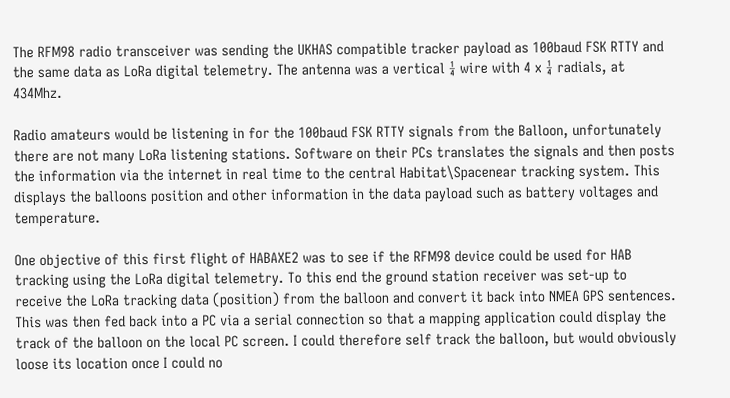The RFM98 radio transceiver was sending the UKHAS compatible tracker payload as 100baud FSK RTTY and the same data as LoRa digital telemetry. The antenna was a vertical ¼ wire with 4 x ¼ radials, at 434Mhz.

Radio amateurs would be listening in for the 100baud FSK RTTY signals from the Balloon, unfortunately there are not many LoRa listening stations. Software on their PCs translates the signals and then posts the information via the internet in real time to the central Habitat\Spacenear tracking system. This displays the balloons position and other information in the data payload such as battery voltages and temperature.

One objective of this first flight of HABAXE2 was to see if the RFM98 device could be used for HAB tracking using the LoRa digital telemetry. To this end the ground station receiver was set-up to receive the LoRa tracking data (position) from the balloon and convert it back into NMEA GPS sentences. This was then fed back into a PC via a serial connection so that a mapping application could display the track of the balloon on the local PC screen. I could therefore self track the balloon, but would obviously loose its location once I could no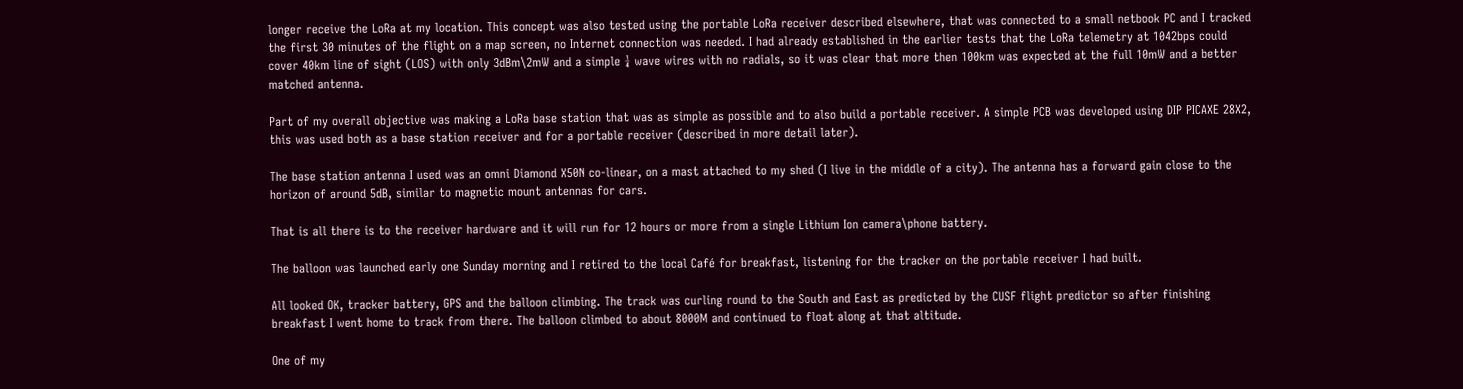longer receive the LoRa at my location. This concept was also tested using the portable LoRa receiver described elsewhere, that was connected to a small netbook PC and I tracked the first 30 minutes of the flight on a map screen, no Internet connection was needed. I had already established in the earlier tests that the LoRa telemetry at 1042bps could cover 40km line of sight (LOS) with only 3dBm\2mW and a simple ¼ wave wires with no radials, so it was clear that more then 100km was expected at the full 10mW and a better matched antenna.

Part of my overall objective was making a LoRa base station that was as simple as possible and to also build a portable receiver. A simple PCB was developed using DIP PICAXE 28X2, this was used both as a base station receiver and for a portable receiver (described in more detail later).

The base station antenna I used was an omni Diamond X50N co-linear, on a mast attached to my shed (I live in the middle of a city). The antenna has a forward gain close to the horizon of around 5dB, similar to magnetic mount antennas for cars.

That is all there is to the receiver hardware and it will run for 12 hours or more from a single Lithium Ion camera\phone battery.

The balloon was launched early one Sunday morning and I retired to the local Café for breakfast, listening for the tracker on the portable receiver I had built.

All looked OK, tracker battery, GPS and the balloon climbing. The track was curling round to the South and East as predicted by the CUSF flight predictor so after finishing breakfast I went home to track from there. The balloon climbed to about 8000M and continued to float along at that altitude.

One of my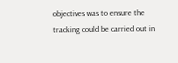objectives was to ensure the tracking could be carried out in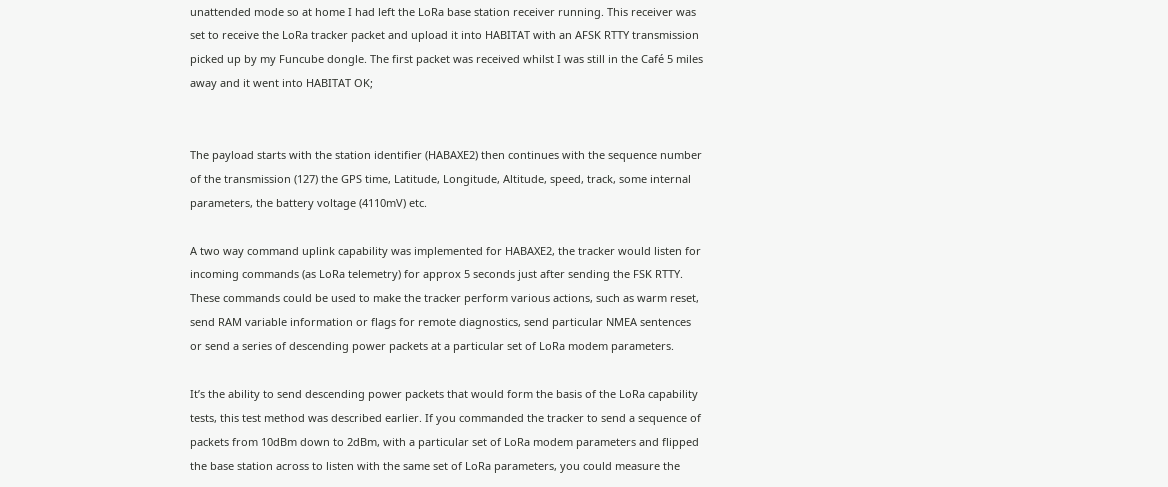unattended mode so at home I had left the LoRa base station receiver running. This receiver was set to receive the LoRa tracker packet and upload it into HABITAT with an AFSK RTTY transmission picked up by my Funcube dongle. The first packet was received whilst I was still in the Café 5 miles away and it went into HABITAT OK;


The payload starts with the station identifier (HABAXE2) then continues with the sequence number of the transmission (127) the GPS time, Latitude, Longitude, Altitude, speed, track, some internal parameters, the battery voltage (4110mV) etc.

A two way command uplink capability was implemented for HABAXE2, the tracker would listen for incoming commands (as LoRa telemetry) for approx 5 seconds just after sending the FSK RTTY. These commands could be used to make the tracker perform various actions, such as warm reset, send RAM variable information or flags for remote diagnostics, send particular NMEA sentences or send a series of descending power packets at a particular set of LoRa modem parameters.

It’s the ability to send descending power packets that would form the basis of the LoRa capability tests, this test method was described earlier. If you commanded the tracker to send a sequence of packets from 10dBm down to 2dBm, with a particular set of LoRa modem parameters and flipped the base station across to listen with the same set of LoRa parameters, you could measure the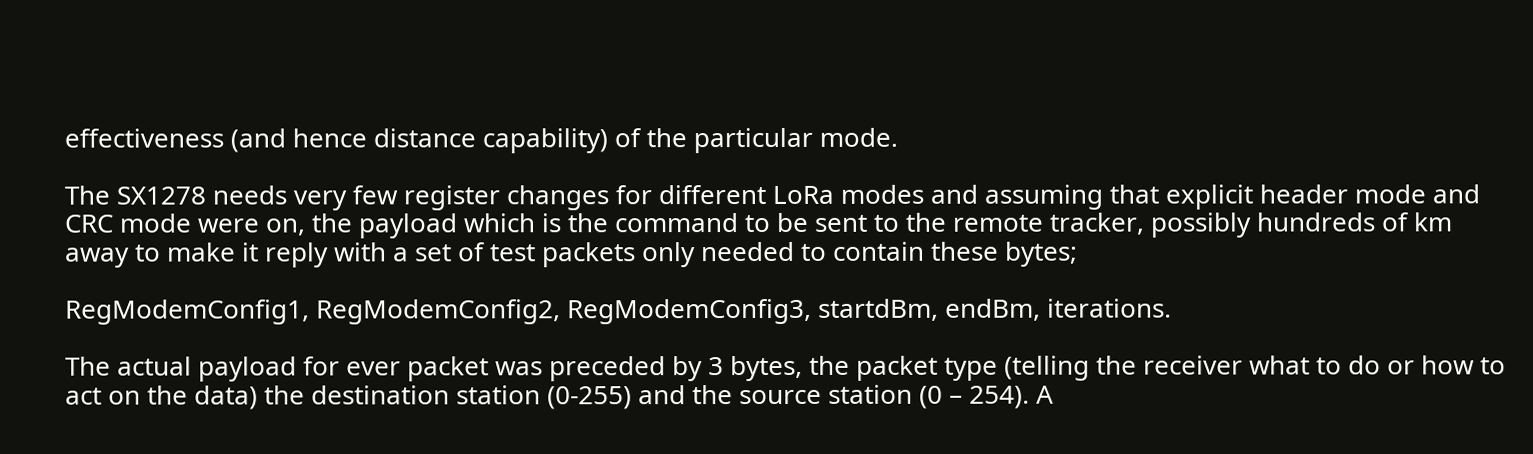effectiveness (and hence distance capability) of the particular mode.

The SX1278 needs very few register changes for different LoRa modes and assuming that explicit header mode and CRC mode were on, the payload which is the command to be sent to the remote tracker, possibly hundreds of km away to make it reply with a set of test packets only needed to contain these bytes;

RegModemConfig1, RegModemConfig2, RegModemConfig3, startdBm, endBm, iterations.

The actual payload for ever packet was preceded by 3 bytes, the packet type (telling the receiver what to do or how to act on the data) the destination station (0-255) and the source station (0 – 254). A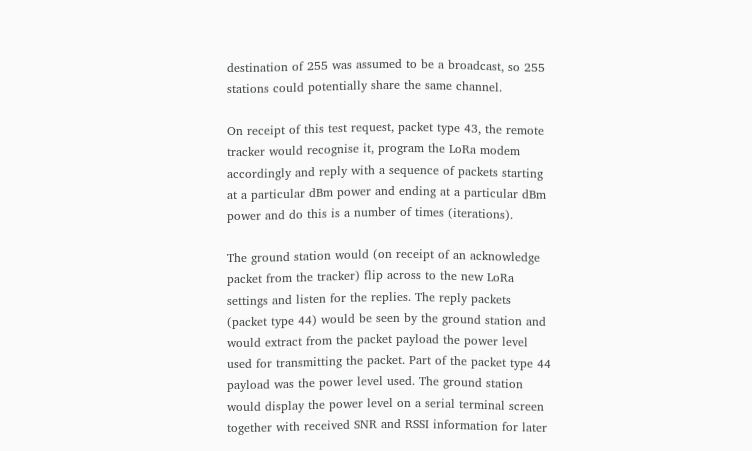destination of 255 was assumed to be a broadcast, so 255 stations could potentially share the same channel.

On receipt of this test request, packet type 43, the remote tracker would recognise it, program the LoRa modem accordingly and reply with a sequence of packets starting at a particular dBm power and ending at a particular dBm power and do this is a number of times (iterations).

The ground station would (on receipt of an acknowledge packet from the tracker) flip across to the new LoRa settings and listen for the replies. The reply packets (packet type 44) would be seen by the ground station and would extract from the packet payload the power level used for transmitting the packet. Part of the packet type 44 payload was the power level used. The ground station would display the power level on a serial terminal screen together with received SNR and RSSI information for later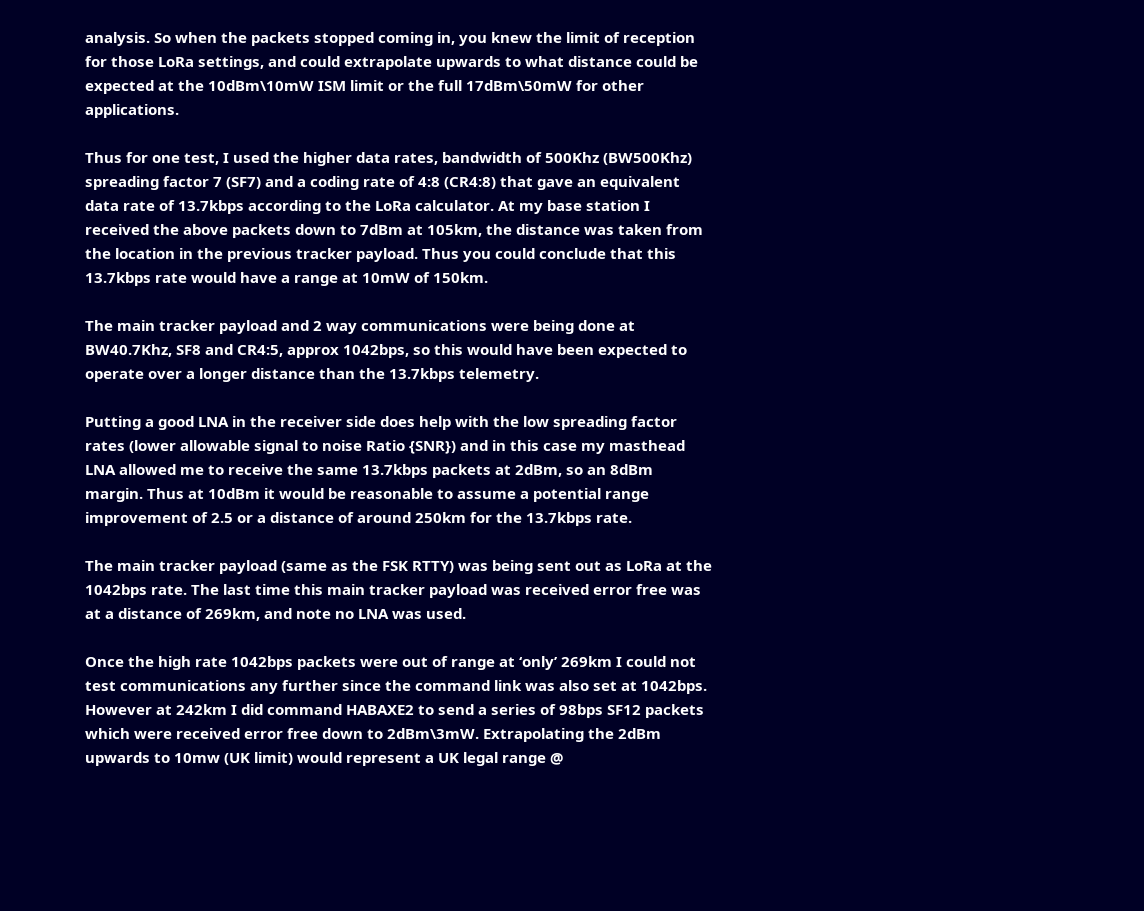analysis. So when the packets stopped coming in, you knew the limit of reception for those LoRa settings, and could extrapolate upwards to what distance could be expected at the 10dBm\10mW ISM limit or the full 17dBm\50mW for other applications.

Thus for one test, I used the higher data rates, bandwidth of 500Khz (BW500Khz) spreading factor 7 (SF7) and a coding rate of 4:8 (CR4:8) that gave an equivalent data rate of 13.7kbps according to the LoRa calculator. At my base station I received the above packets down to 7dBm at 105km, the distance was taken from the location in the previous tracker payload. Thus you could conclude that this 13.7kbps rate would have a range at 10mW of 150km.

The main tracker payload and 2 way communications were being done at BW40.7Khz, SF8 and CR4:5, approx 1042bps, so this would have been expected to operate over a longer distance than the 13.7kbps telemetry.

Putting a good LNA in the receiver side does help with the low spreading factor rates (lower allowable signal to noise Ratio {SNR}) and in this case my masthead LNA allowed me to receive the same 13.7kbps packets at 2dBm, so an 8dBm margin. Thus at 10dBm it would be reasonable to assume a potential range improvement of 2.5 or a distance of around 250km for the 13.7kbps rate.

The main tracker payload (same as the FSK RTTY) was being sent out as LoRa at the 1042bps rate. The last time this main tracker payload was received error free was at a distance of 269km, and note no LNA was used.

Once the high rate 1042bps packets were out of range at ‘only’ 269km I could not test communications any further since the command link was also set at 1042bps. However at 242km I did command HABAXE2 to send a series of 98bps SF12 packets which were received error free down to 2dBm\3mW. Extrapolating the 2dBm upwards to 10mw (UK limit) would represent a UK legal range @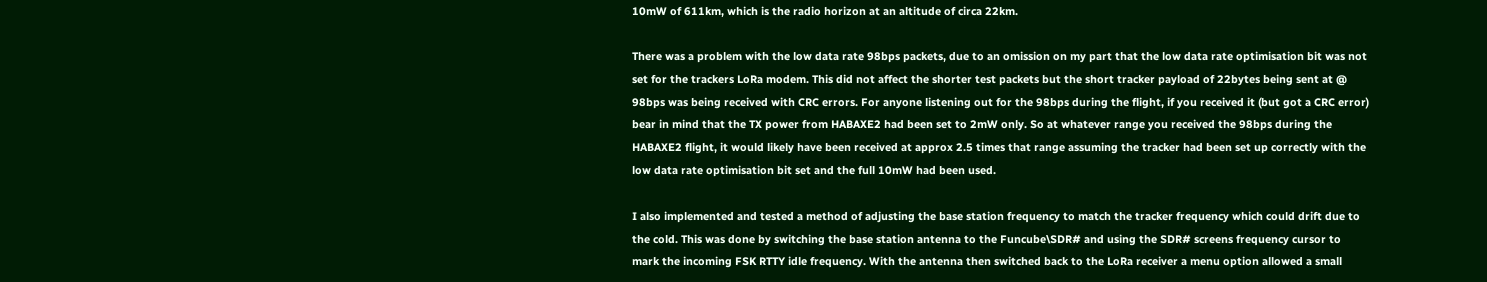10mW of 611km, which is the radio horizon at an altitude of circa 22km.

There was a problem with the low data rate 98bps packets, due to an omission on my part that the low data rate optimisation bit was not set for the trackers LoRa modem. This did not affect the shorter test packets but the short tracker payload of 22bytes being sent at @ 98bps was being received with CRC errors. For anyone listening out for the 98bps during the flight, if you received it (but got a CRC error) bear in mind that the TX power from HABAXE2 had been set to 2mW only. So at whatever range you received the 98bps during the HABAXE2 flight, it would likely have been received at approx 2.5 times that range assuming the tracker had been set up correctly with the low data rate optimisation bit set and the full 10mW had been used.

I also implemented and tested a method of adjusting the base station frequency to match the tracker frequency which could drift due to the cold. This was done by switching the base station antenna to the Funcube\SDR# and using the SDR# screens frequency cursor to mark the incoming FSK RTTY idle frequency. With the antenna then switched back to the LoRa receiver a menu option allowed a small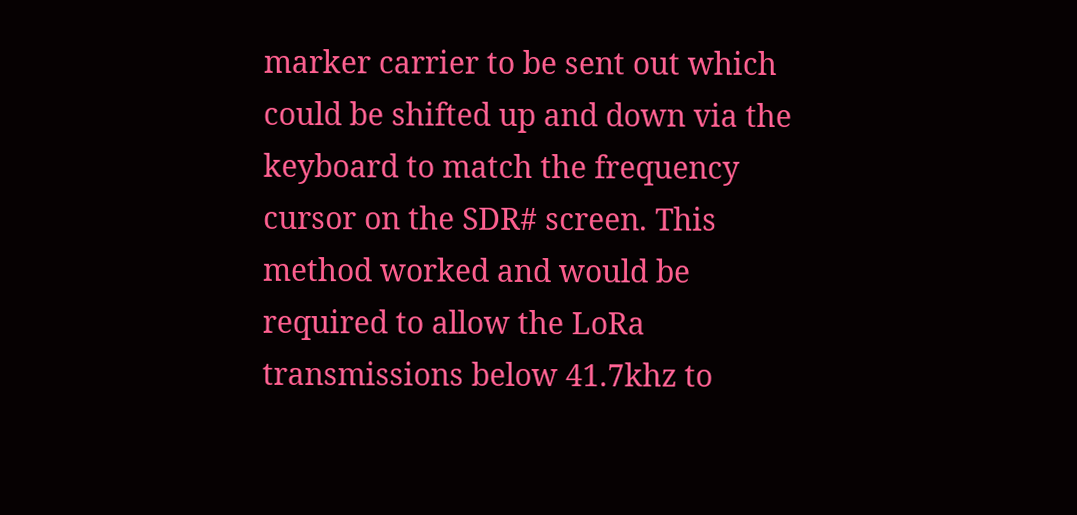marker carrier to be sent out which could be shifted up and down via the keyboard to match the frequency cursor on the SDR# screen. This method worked and would be required to allow the LoRa transmissions below 41.7khz to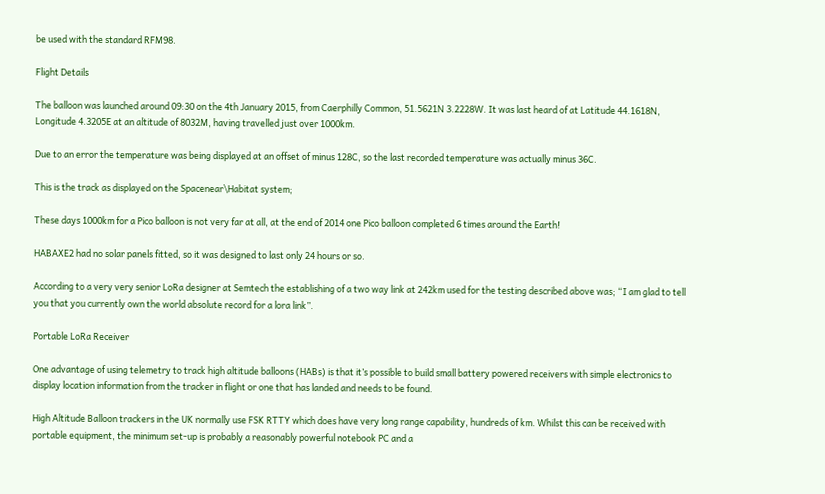be used with the standard RFM98.

Flight Details

The balloon was launched around 09:30 on the 4th January 2015, from Caerphilly Common, 51.5621N 3.2228W. It was last heard of at Latitude 44.1618N, Longitude 4.3205E at an altitude of 8032M, having travelled just over 1000km.

Due to an error the temperature was being displayed at an offset of minus 128C, so the last recorded temperature was actually minus 36C.

This is the track as displayed on the Spacenear\Habitat system;

These days 1000km for a Pico balloon is not very far at all, at the end of 2014 one Pico balloon completed 6 times around the Earth!

HABAXE2 had no solar panels fitted, so it was designed to last only 24 hours or so.

According to a very very senior LoRa designer at Semtech the establishing of a two way link at 242km used for the testing described above was; “I am glad to tell you that you currently own the world absolute record for a lora link”.

Portable LoRa Receiver

One advantage of using telemetry to track high altitude balloons (HABs) is that it’s possible to build small battery powered receivers with simple electronics to display location information from the tracker in flight or one that has landed and needs to be found.

High Altitude Balloon trackers in the UK normally use FSK RTTY which does have very long range capability, hundreds of km. Whilst this can be received with portable equipment, the minimum set-up is probably a reasonably powerful notebook PC and a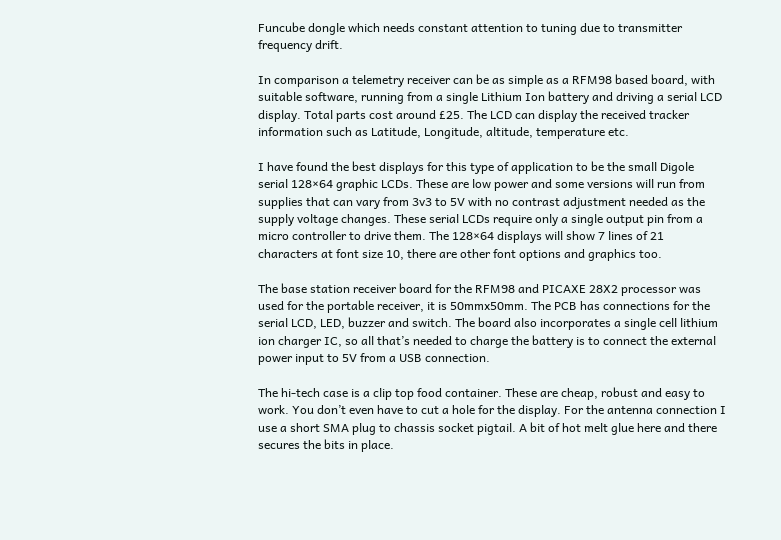Funcube dongle which needs constant attention to tuning due to transmitter frequency drift.

In comparison a telemetry receiver can be as simple as a RFM98 based board, with suitable software, running from a single Lithium Ion battery and driving a serial LCD display. Total parts cost around £25. The LCD can display the received tracker information such as Latitude, Longitude, altitude, temperature etc.

I have found the best displays for this type of application to be the small Digole serial 128×64 graphic LCDs. These are low power and some versions will run from supplies that can vary from 3v3 to 5V with no contrast adjustment needed as the supply voltage changes. These serial LCDs require only a single output pin from a micro controller to drive them. The 128×64 displays will show 7 lines of 21 characters at font size 10, there are other font options and graphics too.

The base station receiver board for the RFM98 and PICAXE 28X2 processor was used for the portable receiver, it is 50mmx50mm. The PCB has connections for the serial LCD, LED, buzzer and switch. The board also incorporates a single cell lithium ion charger IC, so all that’s needed to charge the battery is to connect the external power input to 5V from a USB connection.

The hi-tech case is a clip top food container. These are cheap, robust and easy to work. You don’t even have to cut a hole for the display. For the antenna connection I use a short SMA plug to chassis socket pigtail. A bit of hot melt glue here and there secures the bits in place.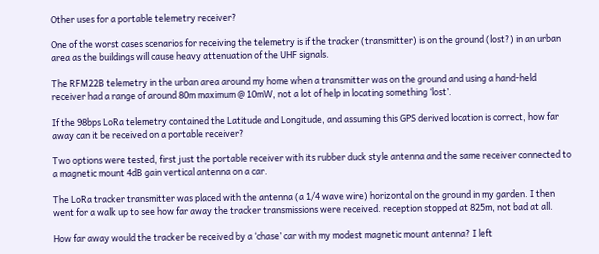Other uses for a portable telemetry receiver?

One of the worst cases scenarios for receiving the telemetry is if the tracker (transmitter) is on the ground (lost?) in an urban area as the buildings will cause heavy attenuation of the UHF signals.

The RFM22B telemetry in the urban area around my home when a transmitter was on the ground and using a hand-held receiver had a range of around 80m maximum @ 10mW, not a lot of help in locating something ‘lost’.

If the 98bps LoRa telemetry contained the Latitude and Longitude, and assuming this GPS derived location is correct, how far away can it be received on a portable receiver?

Two options were tested, first just the portable receiver with its rubber duck style antenna and the same receiver connected to a magnetic mount 4dB gain vertical antenna on a car.

The LoRa tracker transmitter was placed with the antenna (a 1/4 wave wire) horizontal on the ground in my garden. I then went for a walk up to see how far away the tracker transmissions were received. reception stopped at 825m, not bad at all.

How far away would the tracker be received by a ‘chase’ car with my modest magnetic mount antenna? I left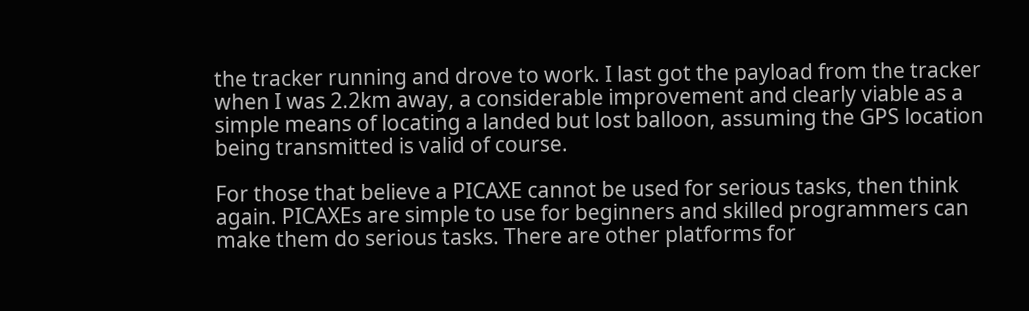the tracker running and drove to work. I last got the payload from the tracker when I was 2.2km away, a considerable improvement and clearly viable as a simple means of locating a landed but lost balloon, assuming the GPS location being transmitted is valid of course.

For those that believe a PICAXE cannot be used for serious tasks, then think again. PICAXEs are simple to use for beginners and skilled programmers can make them do serious tasks. There are other platforms for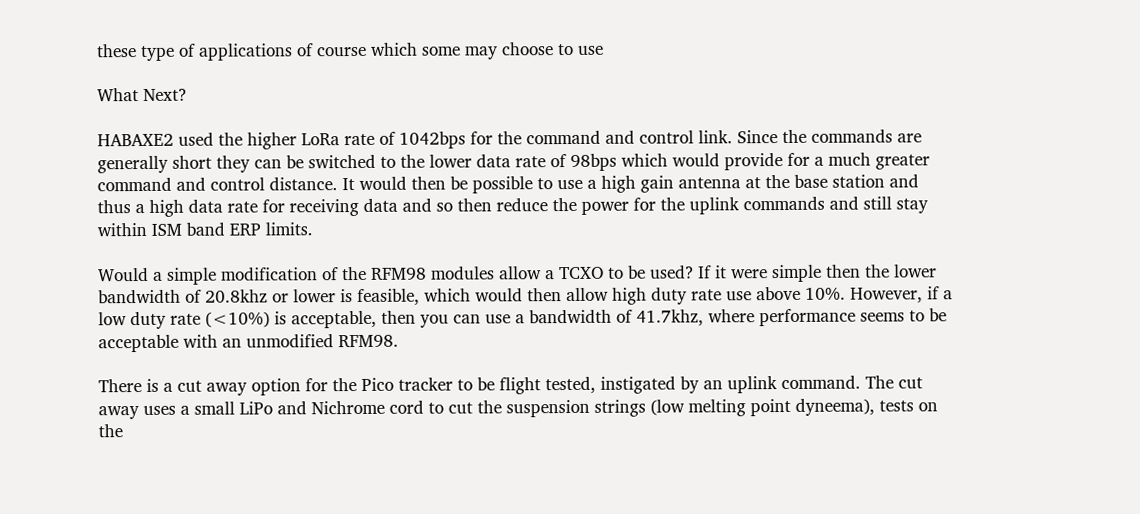these type of applications of course which some may choose to use

What Next?

HABAXE2 used the higher LoRa rate of 1042bps for the command and control link. Since the commands are generally short they can be switched to the lower data rate of 98bps which would provide for a much greater command and control distance. It would then be possible to use a high gain antenna at the base station and thus a high data rate for receiving data and so then reduce the power for the uplink commands and still stay within ISM band ERP limits.

Would a simple modification of the RFM98 modules allow a TCXO to be used? If it were simple then the lower bandwidth of 20.8khz or lower is feasible, which would then allow high duty rate use above 10%. However, if a low duty rate (<10%) is acceptable, then you can use a bandwidth of 41.7khz, where performance seems to be acceptable with an unmodified RFM98.

There is a cut away option for the Pico tracker to be flight tested, instigated by an uplink command. The cut away uses a small LiPo and Nichrome cord to cut the suspension strings (low melting point dyneema), tests on the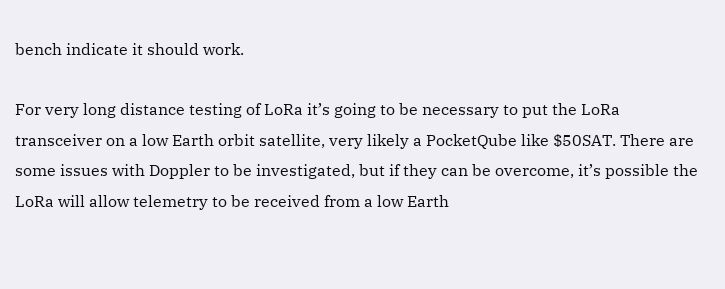bench indicate it should work.

For very long distance testing of LoRa it’s going to be necessary to put the LoRa transceiver on a low Earth orbit satellite, very likely a PocketQube like $50SAT. There are some issues with Doppler to be investigated, but if they can be overcome, it’s possible the LoRa will allow telemetry to be received from a low Earth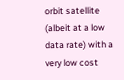orbit satellite (albeit at a low data rate) with a very low cost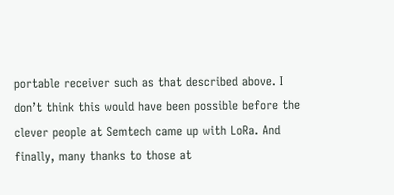portable receiver such as that described above. I don’t think this would have been possible before the clever people at Semtech came up with LoRa. And finally, many thanks to those at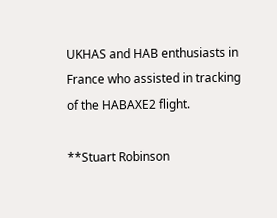UKHAS and HAB enthusiasts in France who assisted in tracking of the HABAXE2 flight.

**Stuart Robinson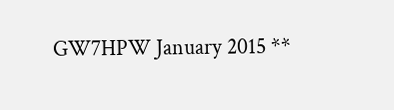GW7HPW January 2015 **